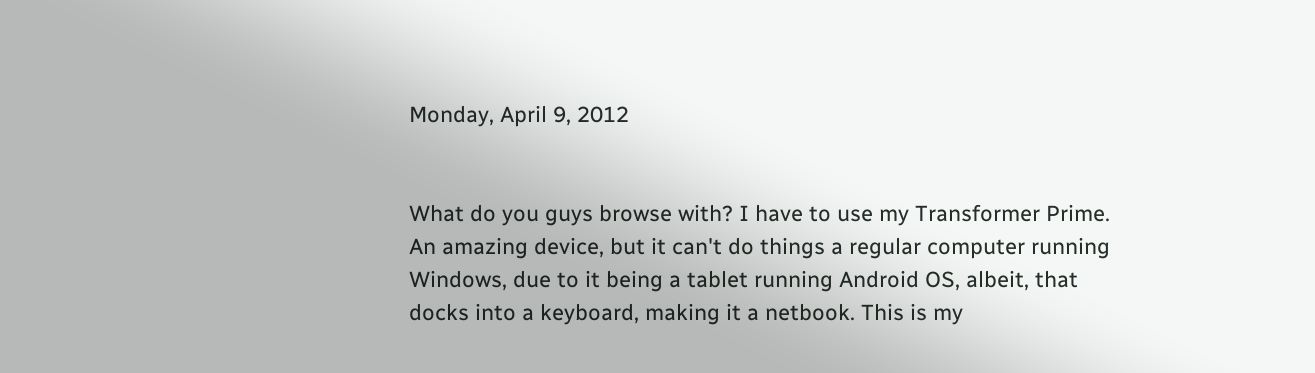Monday, April 9, 2012


What do you guys browse with? I have to use my Transformer Prime. An amazing device, but it can't do things a regular computer running Windows, due to it being a tablet running Android OS, albeit, that docks into a keyboard, making it a netbook. This is my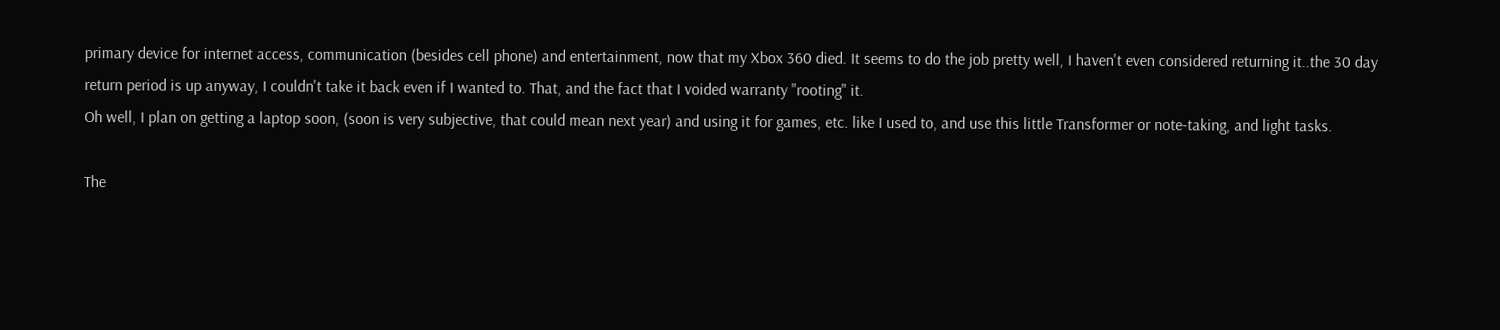primary device for internet access, communication (besides cell phone) and entertainment, now that my Xbox 360 died. It seems to do the job pretty well, I haven't even considered returning it..the 30 day return period is up anyway, I couldn't take it back even if I wanted to. That, and the fact that I voided warranty "rooting" it.
Oh well, I plan on getting a laptop soon, (soon is very subjective, that could mean next year) and using it for games, etc. like I used to, and use this little Transformer or note-taking, and light tasks.

The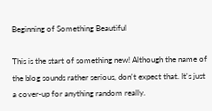Beginning of Something Beautiful

This is the start of something new! Although the name of the blog sounds rather serious, don't expect that. It's just a cover-up for anything random really.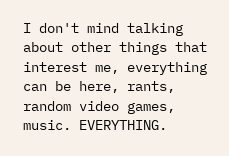I don't mind talking about other things that interest me, everything can be here, rants, random video games, music. EVERYTHING.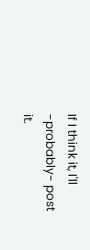If I think it, I'll -probably- post it.